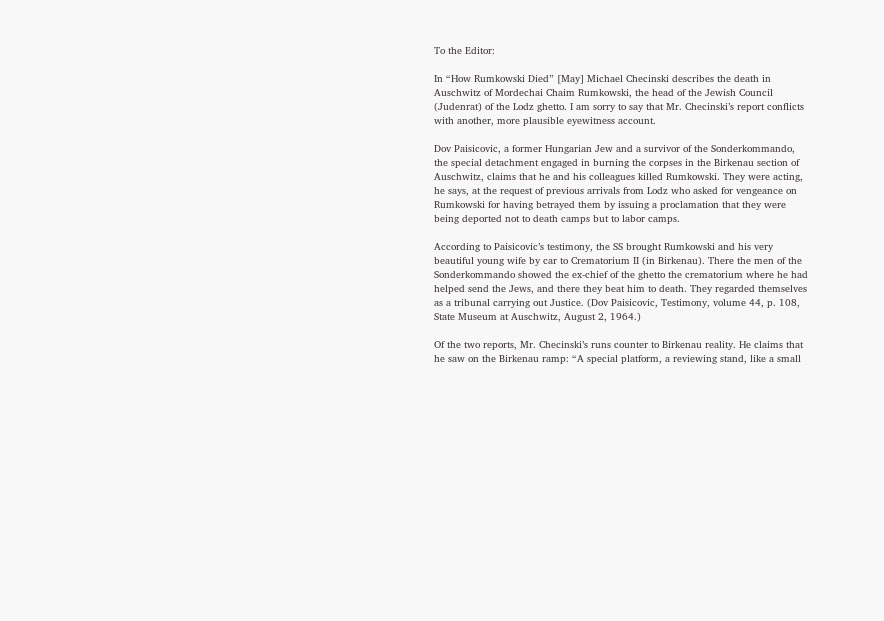To the Editor:

In “How Rumkowski Died” [May] Michael Checinski describes the death in Auschwitz of Mordechai Chaim Rumkowski, the head of the Jewish Council (Judenrat) of the Lodz ghetto. I am sorry to say that Mr. Checinski’s report conflicts with another, more plausible eyewitness account.

Dov Paisicovic, a former Hungarian Jew and a survivor of the Sonderkommando, the special detachment engaged in burning the corpses in the Birkenau section of Auschwitz, claims that he and his colleagues killed Rumkowski. They were acting, he says, at the request of previous arrivals from Lodz who asked for vengeance on Rumkowski for having betrayed them by issuing a proclamation that they were being deported not to death camps but to labor camps.

According to Paisicovic’s testimony, the SS brought Rumkowski and his very beautiful young wife by car to Crematorium II (in Birkenau). There the men of the Sonderkommando showed the ex-chief of the ghetto the crematorium where he had helped send the Jews, and there they beat him to death. They regarded themselves as a tribunal carrying out Justice. (Dov Paisicovic, Testimony, volume 44, p. 108, State Museum at Auschwitz, August 2, 1964.)

Of the two reports, Mr. Checinski’s runs counter to Birkenau reality. He claims that he saw on the Birkenau ramp: “A special platform, a reviewing stand, like a small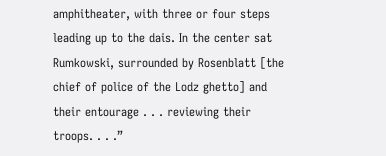amphitheater, with three or four steps leading up to the dais. In the center sat Rumkowski, surrounded by Rosenblatt [the chief of police of the Lodz ghetto] and their entourage . . . reviewing their troops. . . .”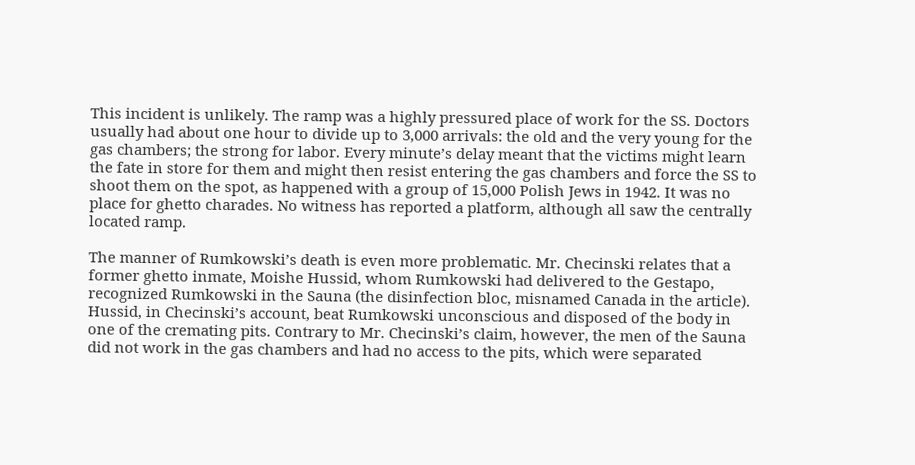This incident is unlikely. The ramp was a highly pressured place of work for the SS. Doctors usually had about one hour to divide up to 3,000 arrivals: the old and the very young for the gas chambers; the strong for labor. Every minute’s delay meant that the victims might learn the fate in store for them and might then resist entering the gas chambers and force the SS to shoot them on the spot, as happened with a group of 15,000 Polish Jews in 1942. It was no place for ghetto charades. No witness has reported a platform, although all saw the centrally located ramp.

The manner of Rumkowski’s death is even more problematic. Mr. Checinski relates that a former ghetto inmate, Moishe Hussid, whom Rumkowski had delivered to the Gestapo, recognized Rumkowski in the Sauna (the disinfection bloc, misnamed Canada in the article). Hussid, in Checinski’s account, beat Rumkowski unconscious and disposed of the body in one of the cremating pits. Contrary to Mr. Checinski’s claim, however, the men of the Sauna did not work in the gas chambers and had no access to the pits, which were separated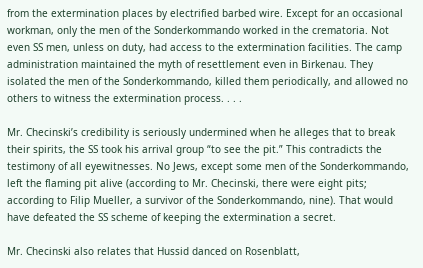from the extermination places by electrified barbed wire. Except for an occasional workman, only the men of the Sonderkommando worked in the crematoria. Not even SS men, unless on duty, had access to the extermination facilities. The camp administration maintained the myth of resettlement even in Birkenau. They isolated the men of the Sonderkommando, killed them periodically, and allowed no others to witness the extermination process. . . .

Mr. Checinski’s credibility is seriously undermined when he alleges that to break their spirits, the SS took his arrival group “to see the pit.” This contradicts the testimony of all eyewitnesses. No Jews, except some men of the Sonderkommando, left the flaming pit alive (according to Mr. Checinski, there were eight pits; according to Filip Mueller, a survivor of the Sonderkommando, nine). That would have defeated the SS scheme of keeping the extermination a secret.

Mr. Checinski also relates that Hussid danced on Rosenblatt,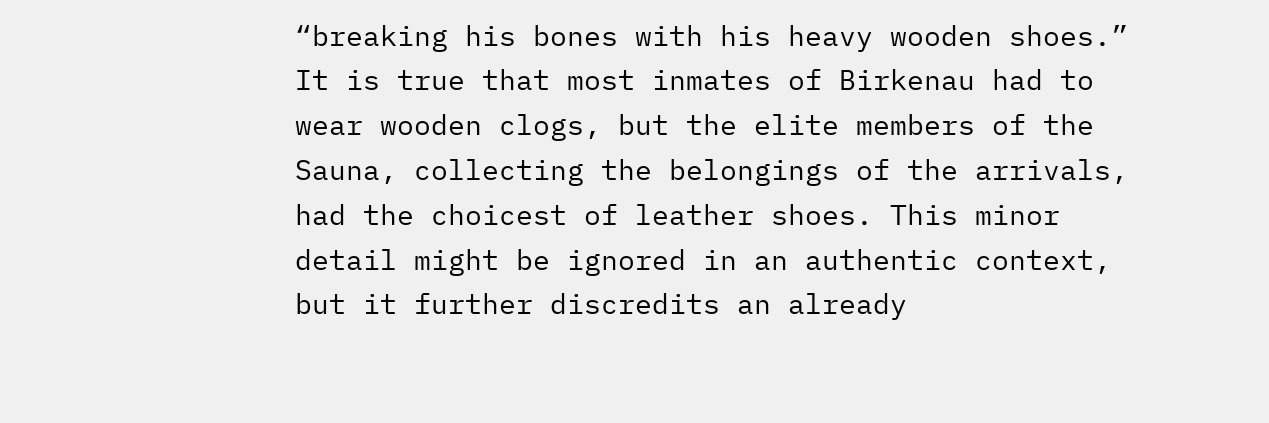“breaking his bones with his heavy wooden shoes.” It is true that most inmates of Birkenau had to wear wooden clogs, but the elite members of the Sauna, collecting the belongings of the arrivals, had the choicest of leather shoes. This minor detail might be ignored in an authentic context, but it further discredits an already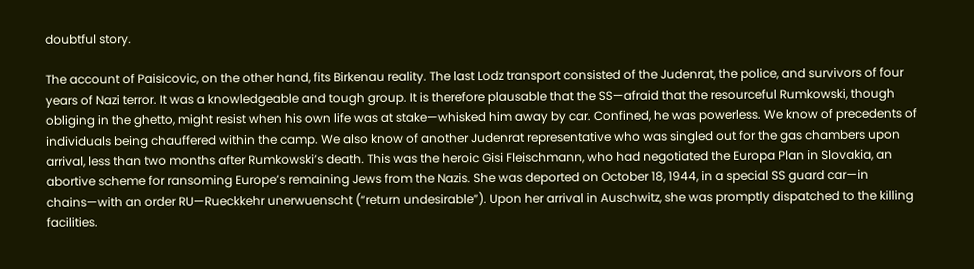doubtful story.

The account of Paisicovic, on the other hand, fits Birkenau reality. The last Lodz transport consisted of the Judenrat, the police, and survivors of four years of Nazi terror. It was a knowledgeable and tough group. It is therefore plausable that the SS—afraid that the resourceful Rumkowski, though obliging in the ghetto, might resist when his own life was at stake—whisked him away by car. Confined, he was powerless. We know of precedents of individuals being chauffered within the camp. We also know of another Judenrat representative who was singled out for the gas chambers upon arrival, less than two months after Rumkowski’s death. This was the heroic Gisi Fleischmann, who had negotiated the Europa Plan in Slovakia, an abortive scheme for ransoming Europe’s remaining Jews from the Nazis. She was deported on October 18, 1944, in a special SS guard car—in chains—with an order RU—Rueckkehr unerwuenscht (“return undesirable”). Upon her arrival in Auschwitz, she was promptly dispatched to the killing facilities.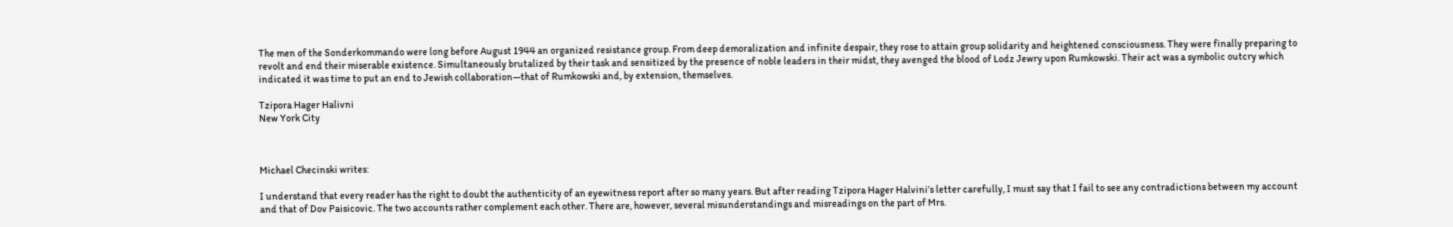The men of the Sonderkommando were long before August 1944 an organized resistance group. From deep demoralization and infinite despair, they rose to attain group solidarity and heightened consciousness. They were finally preparing to revolt and end their miserable existence. Simultaneously brutalized by their task and sensitized by the presence of noble leaders in their midst, they avenged the blood of Lodz Jewry upon Rumkowski. Their act was a symbolic outcry which indicated it was time to put an end to Jewish collaboration—that of Rumkowski and, by extension, themselves.

Tzipora Hager Halivni
New York City



Michael Checinski writes:

I understand that every reader has the right to doubt the authenticity of an eyewitness report after so many years. But after reading Tzipora Hager Halvini’s letter carefully, I must say that I fail to see any contradictions between my account and that of Dov Paisicovic. The two accounts rather complement each other. There are, however, several misunderstandings and misreadings on the part of Mrs.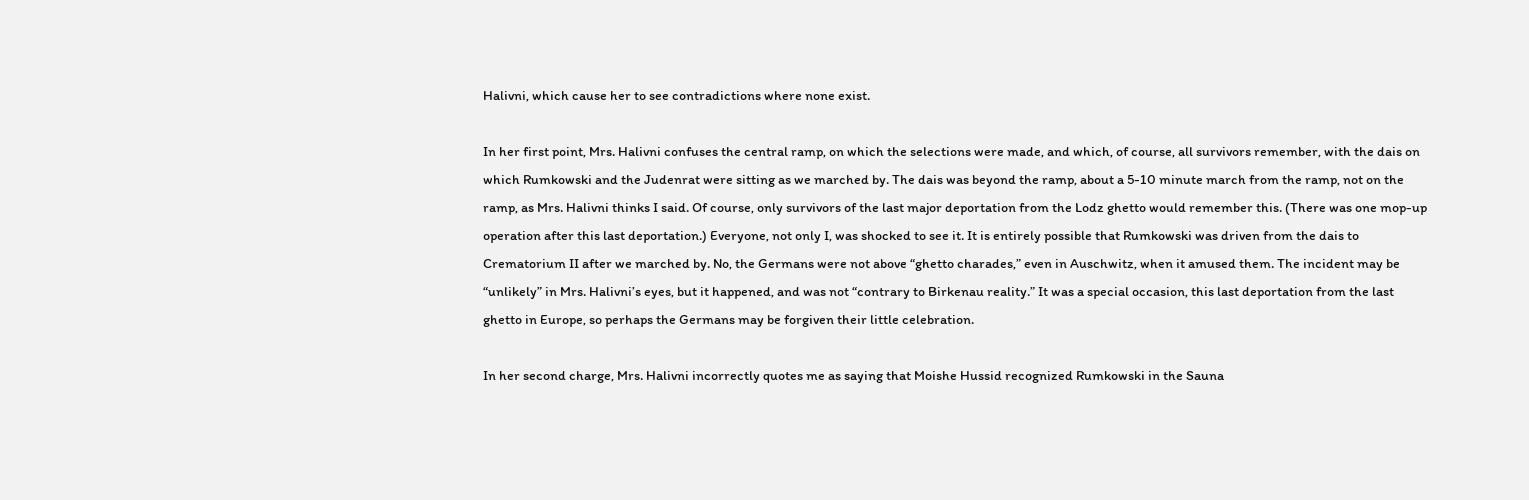Halivni, which cause her to see contradictions where none exist.

In her first point, Mrs. Halivni confuses the central ramp, on which the selections were made, and which, of course, all survivors remember, with the dais on which Rumkowski and the Judenrat were sitting as we marched by. The dais was beyond the ramp, about a 5-10 minute march from the ramp, not on the ramp, as Mrs. Halivni thinks I said. Of course, only survivors of the last major deportation from the Lodz ghetto would remember this. (There was one mop-up operation after this last deportation.) Everyone, not only I, was shocked to see it. It is entirely possible that Rumkowski was driven from the dais to Crematorium II after we marched by. No, the Germans were not above “ghetto charades,” even in Auschwitz, when it amused them. The incident may be “unlikely” in Mrs. Halivni’s eyes, but it happened, and was not “contrary to Birkenau reality.” It was a special occasion, this last deportation from the last ghetto in Europe, so perhaps the Germans may be forgiven their little celebration.

In her second charge, Mrs. Halivni incorrectly quotes me as saying that Moishe Hussid recognized Rumkowski in the Sauna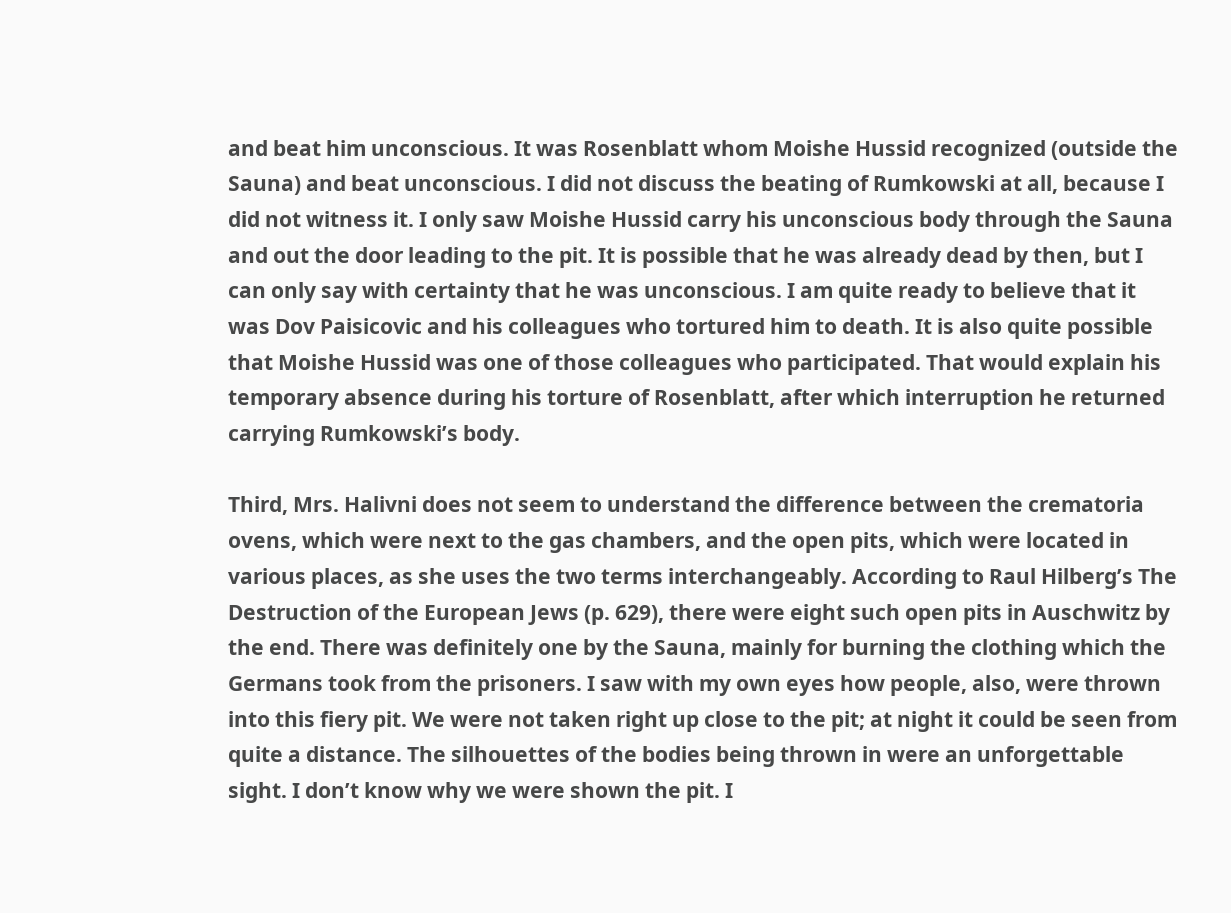and beat him unconscious. It was Rosenblatt whom Moishe Hussid recognized (outside the Sauna) and beat unconscious. I did not discuss the beating of Rumkowski at all, because I did not witness it. I only saw Moishe Hussid carry his unconscious body through the Sauna and out the door leading to the pit. It is possible that he was already dead by then, but I can only say with certainty that he was unconscious. I am quite ready to believe that it was Dov Paisicovic and his colleagues who tortured him to death. It is also quite possible that Moishe Hussid was one of those colleagues who participated. That would explain his temporary absence during his torture of Rosenblatt, after which interruption he returned carrying Rumkowski’s body.

Third, Mrs. Halivni does not seem to understand the difference between the crematoria ovens, which were next to the gas chambers, and the open pits, which were located in various places, as she uses the two terms interchangeably. According to Raul Hilberg’s The Destruction of the European Jews (p. 629), there were eight such open pits in Auschwitz by the end. There was definitely one by the Sauna, mainly for burning the clothing which the Germans took from the prisoners. I saw with my own eyes how people, also, were thrown into this fiery pit. We were not taken right up close to the pit; at night it could be seen from quite a distance. The silhouettes of the bodies being thrown in were an unforgettable sight. I don’t know why we were shown the pit. I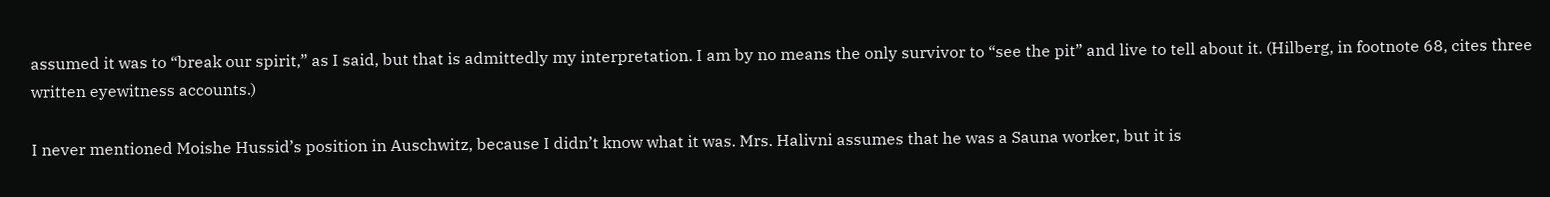assumed it was to “break our spirit,” as I said, but that is admittedly my interpretation. I am by no means the only survivor to “see the pit” and live to tell about it. (Hilberg, in footnote 68, cites three written eyewitness accounts.)

I never mentioned Moishe Hussid’s position in Auschwitz, because I didn’t know what it was. Mrs. Halivni assumes that he was a Sauna worker, but it is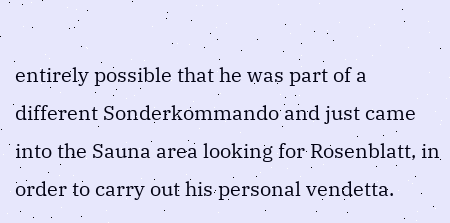entirely possible that he was part of a different Sonderkommando and just came into the Sauna area looking for Rosenblatt, in order to carry out his personal vendetta.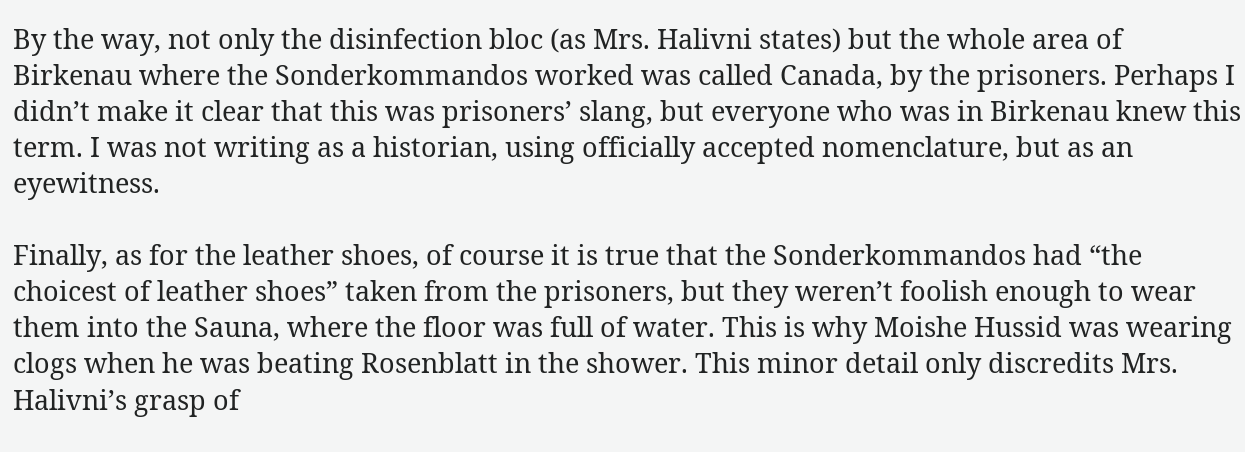By the way, not only the disinfection bloc (as Mrs. Halivni states) but the whole area of Birkenau where the Sonderkommandos worked was called Canada, by the prisoners. Perhaps I didn’t make it clear that this was prisoners’ slang, but everyone who was in Birkenau knew this term. I was not writing as a historian, using officially accepted nomenclature, but as an eyewitness.

Finally, as for the leather shoes, of course it is true that the Sonderkommandos had “the choicest of leather shoes” taken from the prisoners, but they weren’t foolish enough to wear them into the Sauna, where the floor was full of water. This is why Moishe Hussid was wearing clogs when he was beating Rosenblatt in the shower. This minor detail only discredits Mrs. Halivni’s grasp of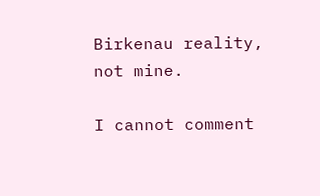Birkenau reality, not mine.

I cannot comment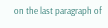on the last paragraph of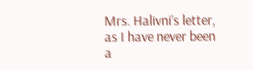Mrs. Halivni’s letter, as I have never been a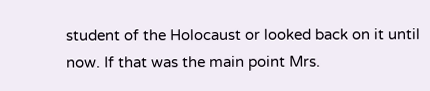student of the Holocaust or looked back on it until now. If that was the main point Mrs.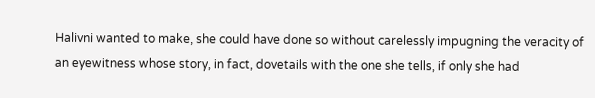Halivni wanted to make, she could have done so without carelessly impugning the veracity of an eyewitness whose story, in fact, dovetails with the one she tells, if only she had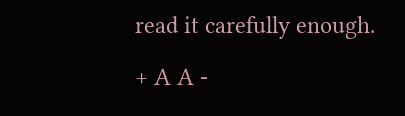read it carefully enough.

+ A A -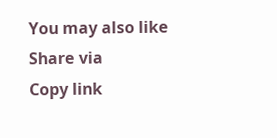You may also like
Share via
Copy link